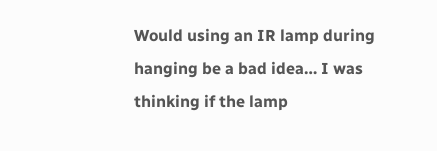Would using an IR lamp during hanging be a bad idea… I was thinking if the lamp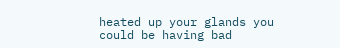heated up your glands you could be having bad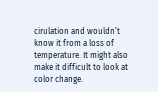cirulation and wouldn’t know it from a loss of temperature. It might also make it difficult to look at color change.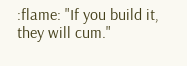:flame: "If you build it, they will cum."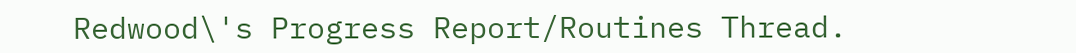Redwood\'s Progress Report/Routines Thread.